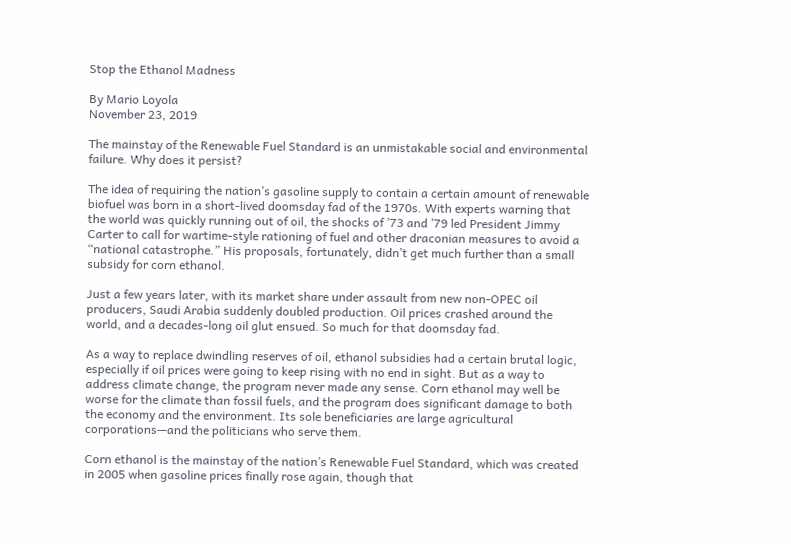Stop the Ethanol Madness

By Mario Loyola
November 23, 2019

The mainstay of the Renewable Fuel Standard is an unmistakable social and environmental failure. Why does it persist?

The idea of requiring the nation’s gasoline supply to contain a certain amount of renewable biofuel was born in a short-lived doomsday fad of the 1970s. With experts warning that the world was quickly running out of oil, the shocks of ’73 and ’79 led President Jimmy Carter to call for wartime-style rationing of fuel and other draconian measures to avoid a “national catastrophe.” His proposals, fortunately, didn’t get much further than a small subsidy for corn ethanol.

Just a few years later, with its market share under assault from new non-OPEC oil producers, Saudi Arabia suddenly doubled production. Oil prices crashed around the world, and a decades-long oil glut ensued. So much for that doomsday fad.

As a way to replace dwindling reserves of oil, ethanol subsidies had a certain brutal logic, especially if oil prices were going to keep rising with no end in sight. But as a way to address climate change, the program never made any sense. Corn ethanol may well be worse for the climate than fossil fuels, and the program does significant damage to both the economy and the environment. Its sole beneficiaries are large agricultural corporations—and the politicians who serve them.

Corn ethanol is the mainstay of the nation’s Renewable Fuel Standard, which was created in 2005 when gasoline prices finally rose again, though that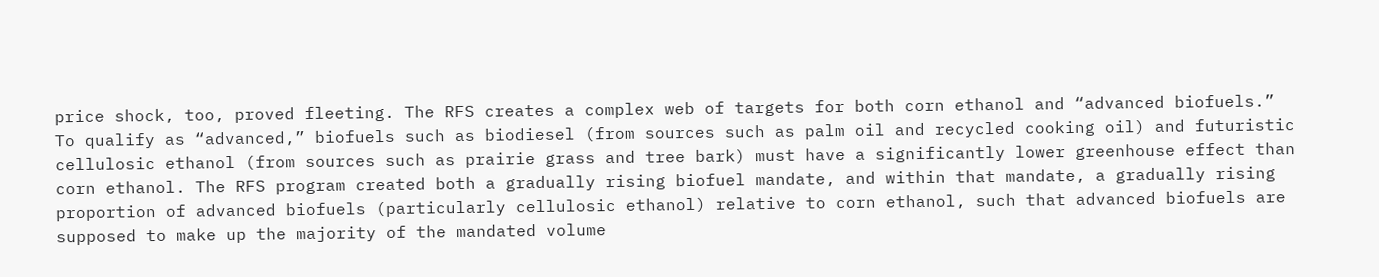price shock, too, proved fleeting. The RFS creates a complex web of targets for both corn ethanol and “advanced biofuels.” To qualify as “advanced,” biofuels such as biodiesel (from sources such as palm oil and recycled cooking oil) and futuristic cellulosic ethanol (from sources such as prairie grass and tree bark) must have a significantly lower greenhouse effect than corn ethanol. The RFS program created both a gradually rising biofuel mandate, and within that mandate, a gradually rising proportion of advanced biofuels (particularly cellulosic ethanol) relative to corn ethanol, such that advanced biofuels are supposed to make up the majority of the mandated volume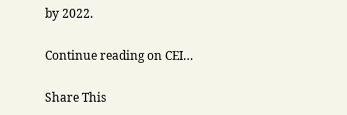by 2022.

Continue reading on CEI…

Share This